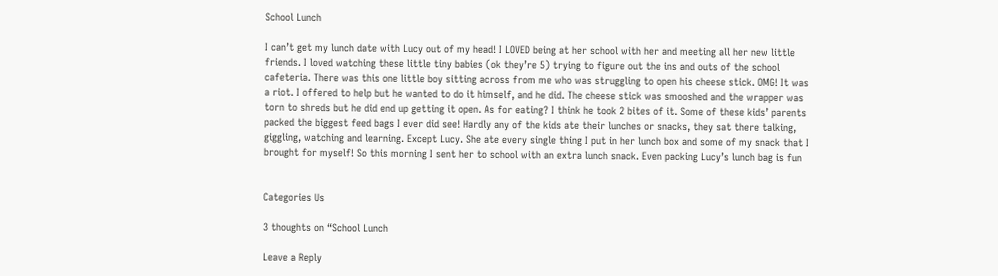School Lunch

I can’t get my lunch date with Lucy out of my head! I LOVED being at her school with her and meeting all her new little friends. I loved watching these little tiny babies (ok they’re 5) trying to figure out the ins and outs of the school cafeteria. There was this one little boy sitting across from me who was struggling to open his cheese stick. OMG! It was a riot. I offered to help but he wanted to do it himself, and he did. The cheese stick was smooshed and the wrapper was torn to shreds but he did end up getting it open. As for eating? I think he took 2 bites of it. Some of these kids’ parents packed the biggest feed bags I ever did see! Hardly any of the kids ate their lunches or snacks, they sat there talking, giggling, watching and learning. Except Lucy. She ate every single thing I put in her lunch box and some of my snack that I brought for myself! So this morning I sent her to school with an extra lunch snack. Even packing Lucy’s lunch bag is fun


Categories Us

3 thoughts on “School Lunch

Leave a Reply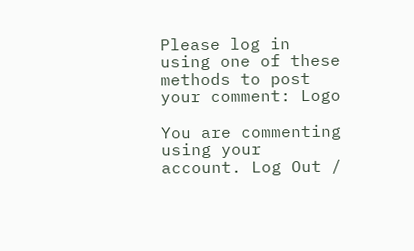Please log in using one of these methods to post your comment: Logo

You are commenting using your account. Log Out /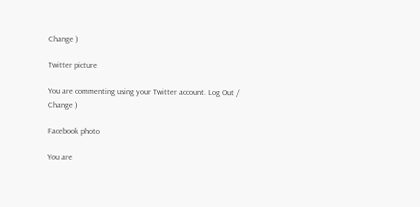Change )

Twitter picture

You are commenting using your Twitter account. Log Out /  Change )

Facebook photo

You are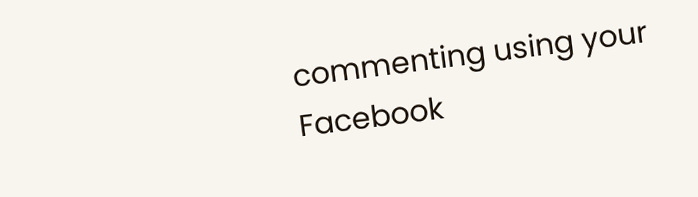commenting using your Facebook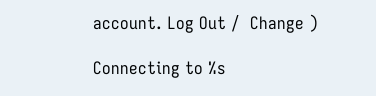account. Log Out /  Change )

Connecting to %s